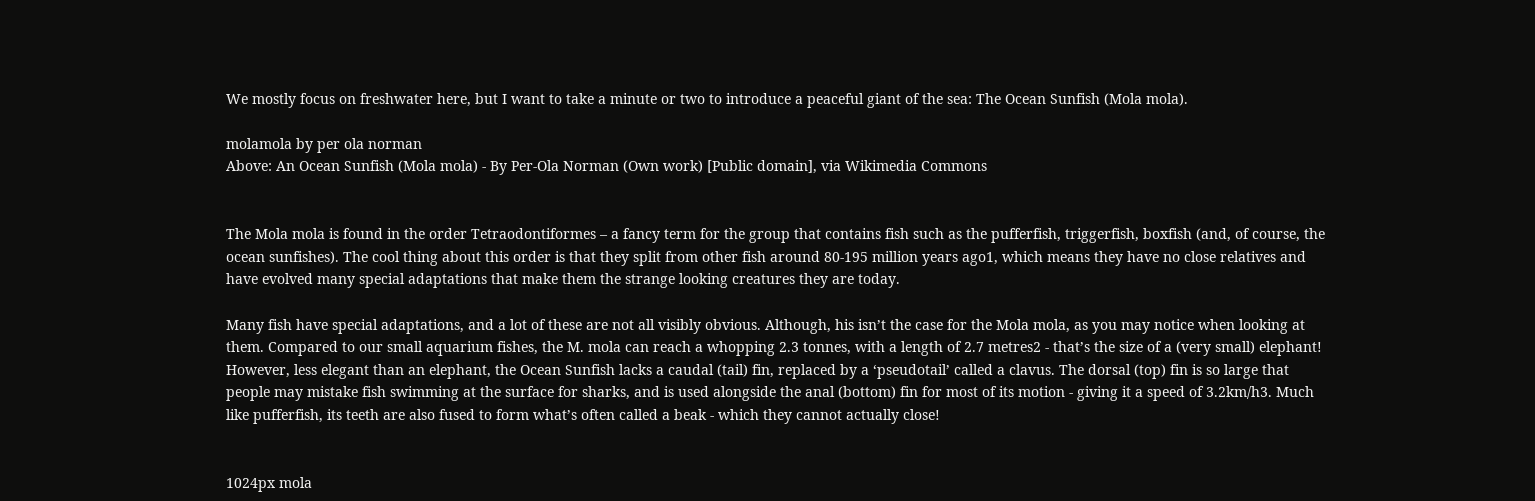We mostly focus on freshwater here, but I want to take a minute or two to introduce a peaceful giant of the sea: The Ocean Sunfish (Mola mola).

molamola by per ola norman
Above: An Ocean Sunfish (Mola mola) - By Per-Ola Norman (Own work) [Public domain], via Wikimedia Commons


The Mola mola is found in the order Tetraodontiformes – a fancy term for the group that contains fish such as the pufferfish, triggerfish, boxfish (and, of course, the ocean sunfishes). The cool thing about this order is that they split from other fish around 80-195 million years ago1, which means they have no close relatives and have evolved many special adaptations that make them the strange looking creatures they are today.

Many fish have special adaptations, and a lot of these are not all visibly obvious. Although, his isn’t the case for the Mola mola, as you may notice when looking at them. Compared to our small aquarium fishes, the M. mola can reach a whopping 2.3 tonnes, with a length of 2.7 metres2 - that’s the size of a (very small) elephant! However, less elegant than an elephant, the Ocean Sunfish lacks a caudal (tail) fin, replaced by a ‘pseudotail’ called a clavus. The dorsal (top) fin is so large that people may mistake fish swimming at the surface for sharks, and is used alongside the anal (bottom) fin for most of its motion - giving it a speed of 3.2km/h3. Much like pufferfish, its teeth are also fused to form what’s often called a beak - which they cannot actually close!


1024px mola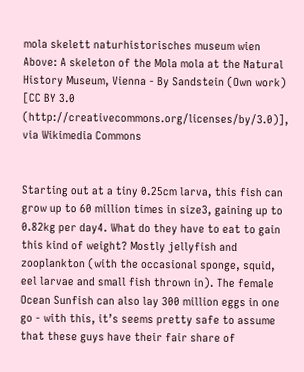mola skelett naturhistorisches museum wien
Above: A skeleton of the Mola mola at the Natural History Museum, Vienna - By Sandstein (Own work) [CC BY 3.0 (http://creativecommons.org/licenses/by/3.0)], via Wikimedia Commons


Starting out at a tiny 0.25cm larva, this fish can grow up to 60 million times in size3, gaining up to 0.82kg per day4. What do they have to eat to gain this kind of weight? Mostly jellyfish and zooplankton (with the occasional sponge, squid, eel larvae and small fish thrown in). The female Ocean Sunfish can also lay 300 million eggs in one go - with this, it’s seems pretty safe to assume that these guys have their fair share of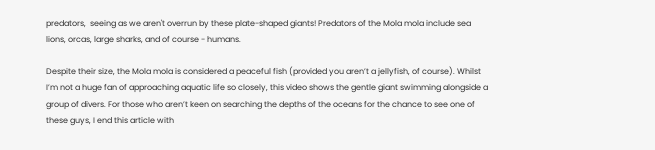predators,  seeing as we aren't overrun by these plate-shaped giants! Predators of the Mola mola include sea lions, orcas, large sharks, and of course - humans.

Despite their size, the Mola mola is considered a peaceful fish (provided you aren’t a jellyfish, of course). Whilst I’m not a huge fan of approaching aquatic life so closely, this video shows the gentle giant swimming alongside a group of divers. For those who aren’t keen on searching the depths of the oceans for the chance to see one of these guys, I end this article with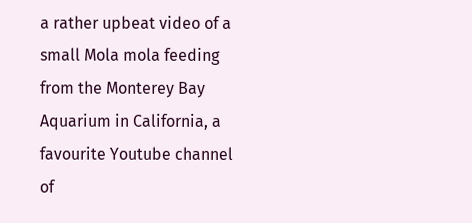a rather upbeat video of a small Mola mola feeding from the Monterey Bay Aquarium in California, a favourite Youtube channel of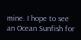mine. I hope to see an Ocean Sunfish for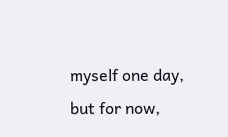myself one day, but for now,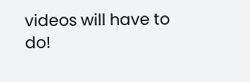videos will have to do!